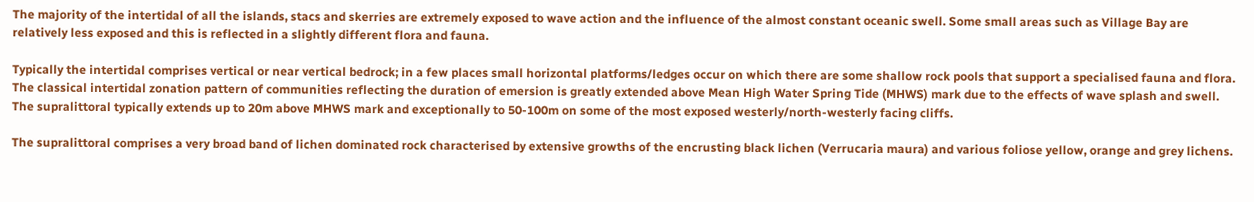The majority of the intertidal of all the islands, stacs and skerries are extremely exposed to wave action and the influence of the almost constant oceanic swell. Some small areas such as Village Bay are relatively less exposed and this is reflected in a slightly different flora and fauna.

Typically the intertidal comprises vertical or near vertical bedrock; in a few places small horizontal platforms/ledges occur on which there are some shallow rock pools that support a specialised fauna and flora. The classical intertidal zonation pattern of communities reflecting the duration of emersion is greatly extended above Mean High Water Spring Tide (MHWS) mark due to the effects of wave splash and swell. The supralittoral typically extends up to 20m above MHWS mark and exceptionally to 50-100m on some of the most exposed westerly/north-westerly facing cliffs.

The supralittoral comprises a very broad band of lichen dominated rock characterised by extensive growths of the encrusting black lichen (Verrucaria maura) and various foliose yellow, orange and grey lichens.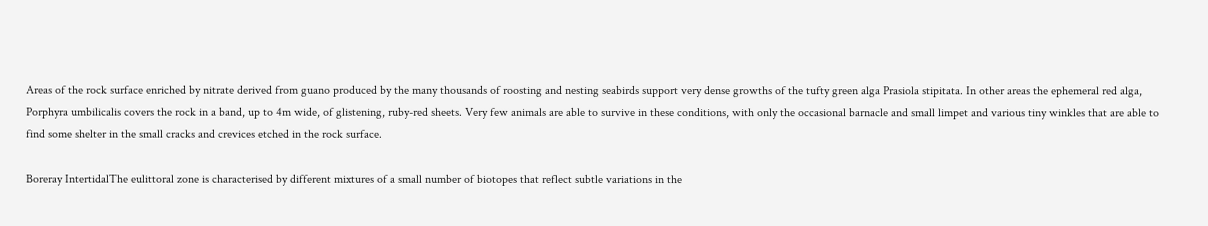Areas of the rock surface enriched by nitrate derived from guano produced by the many thousands of roosting and nesting seabirds support very dense growths of the tufty green alga Prasiola stipitata. In other areas the ephemeral red alga, Porphyra umbilicalis covers the rock in a band, up to 4m wide, of glistening, ruby-red sheets. Very few animals are able to survive in these conditions, with only the occasional barnacle and small limpet and various tiny winkles that are able to find some shelter in the small cracks and crevices etched in the rock surface.

Boreray IntertidalThe eulittoral zone is characterised by different mixtures of a small number of biotopes that reflect subtle variations in the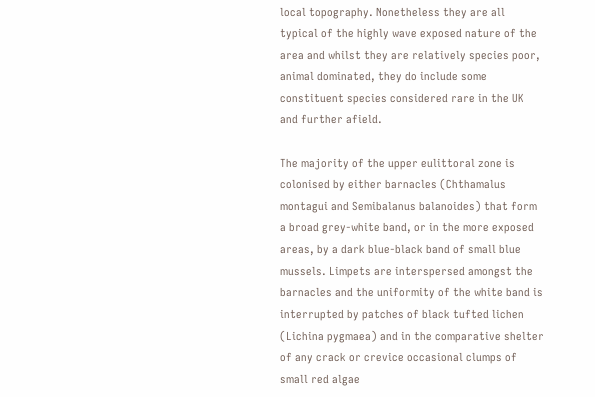local topography. Nonetheless they are all typical of the highly wave exposed nature of the area and whilst they are relatively species poor, animal dominated, they do include some constituent species considered rare in the UK and further afield.

The majority of the upper eulittoral zone is colonised by either barnacles (Chthamalus montagui and Semibalanus balanoides) that form a broad grey-white band, or in the more exposed areas, by a dark blue-black band of small blue mussels. Limpets are interspersed amongst the barnacles and the uniformity of the white band is interrupted by patches of black tufted lichen (Lichina pygmaea) and in the comparative shelter of any crack or crevice occasional clumps of small red algae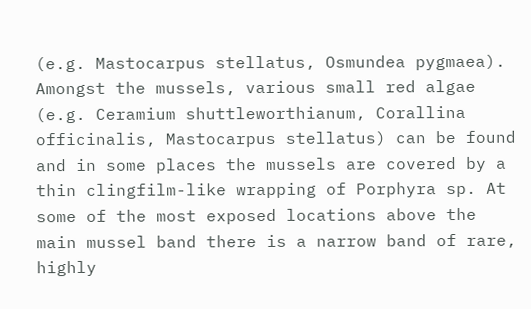(e.g. Mastocarpus stellatus, Osmundea pygmaea). Amongst the mussels, various small red algae (e.g. Ceramium shuttleworthianum, Corallina officinalis, Mastocarpus stellatus) can be found and in some places the mussels are covered by a thin clingfilm-like wrapping of Porphyra sp. At some of the most exposed locations above the main mussel band there is a narrow band of rare, highly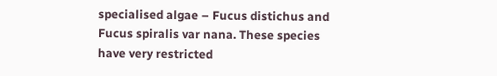specialised algae – Fucus distichus and Fucus spiralis var nana. These species have very restricted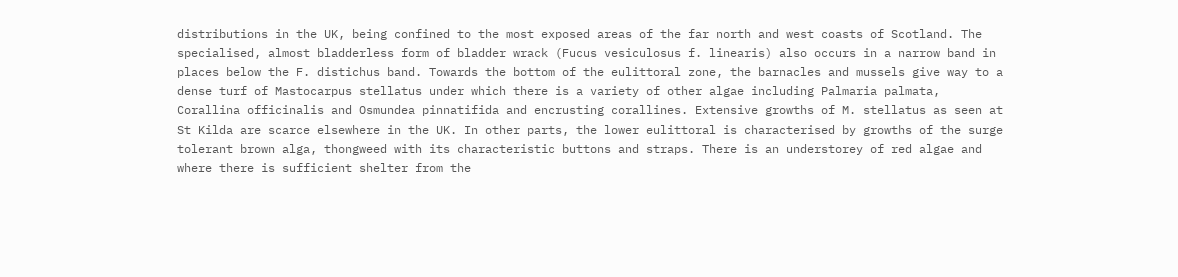distributions in the UK, being confined to the most exposed areas of the far north and west coasts of Scotland. The specialised, almost bladderless form of bladder wrack (Fucus vesiculosus f. linearis) also occurs in a narrow band in places below the F. distichus band. Towards the bottom of the eulittoral zone, the barnacles and mussels give way to a dense turf of Mastocarpus stellatus under which there is a variety of other algae including Palmaria palmata,
Corallina officinalis and Osmundea pinnatifida and encrusting corallines. Extensive growths of M. stellatus as seen at St Kilda are scarce elsewhere in the UK. In other parts, the lower eulittoral is characterised by growths of the surge tolerant brown alga, thongweed with its characteristic buttons and straps. There is an understorey of red algae and where there is sufficient shelter from the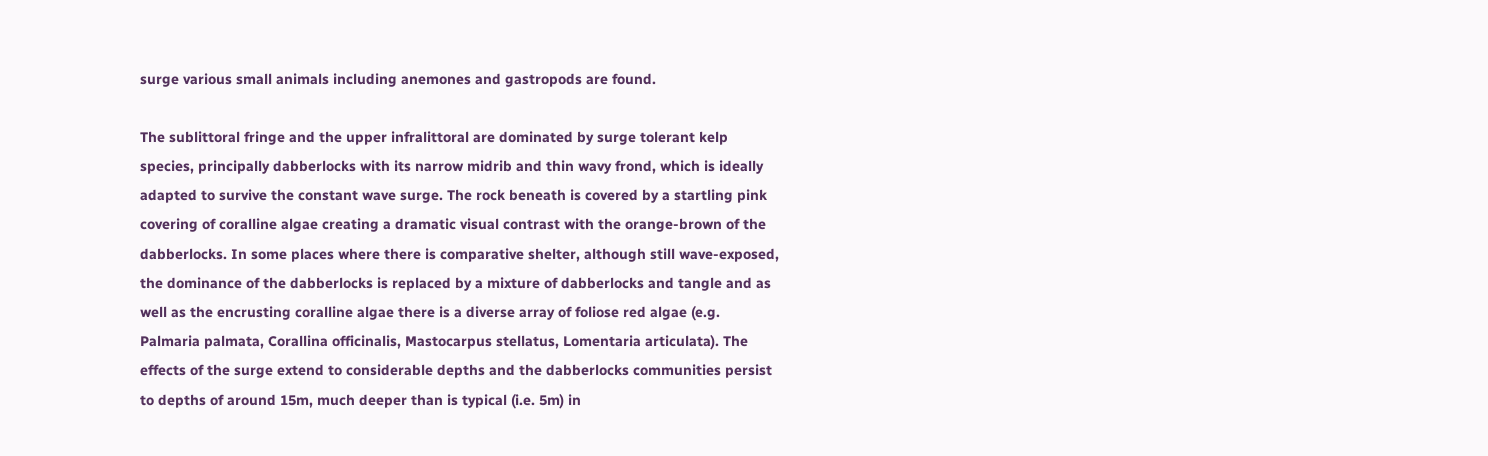surge various small animals including anemones and gastropods are found.

The sublittoral fringe and the upper infralittoral are dominated by surge tolerant kelp species, principally dabberlocks with its narrow midrib and thin wavy frond, which is ideally adapted to survive the constant wave surge. The rock beneath is covered by a startling pink covering of coralline algae creating a dramatic visual contrast with the orange-brown of the dabberlocks. In some places where there is comparative shelter, although still wave-exposed, the dominance of the dabberlocks is replaced by a mixture of dabberlocks and tangle and as well as the encrusting coralline algae there is a diverse array of foliose red algae (e.g. Palmaria palmata, Corallina officinalis, Mastocarpus stellatus, Lomentaria articulata). The effects of the surge extend to considerable depths and the dabberlocks communities persist to depths of around 15m, much deeper than is typical (i.e. 5m) in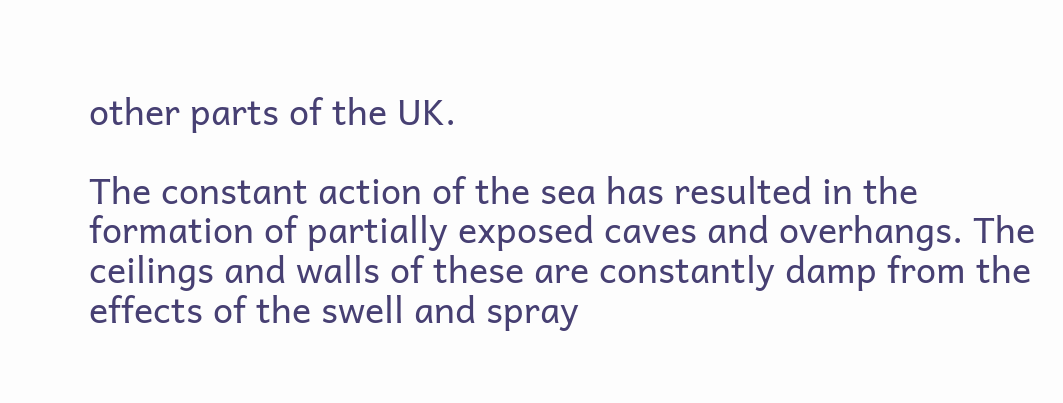other parts of the UK.

The constant action of the sea has resulted in the formation of partially exposed caves and overhangs. The ceilings and walls of these are constantly damp from the effects of the swell and spray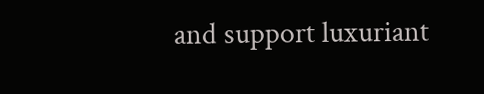and support luxuriant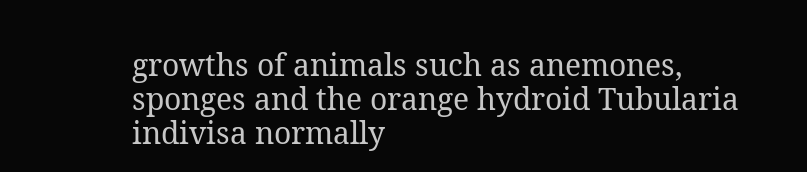growths of animals such as anemones, sponges and the orange hydroid Tubularia indivisa normally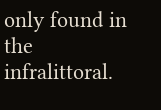only found in the infralittoral.